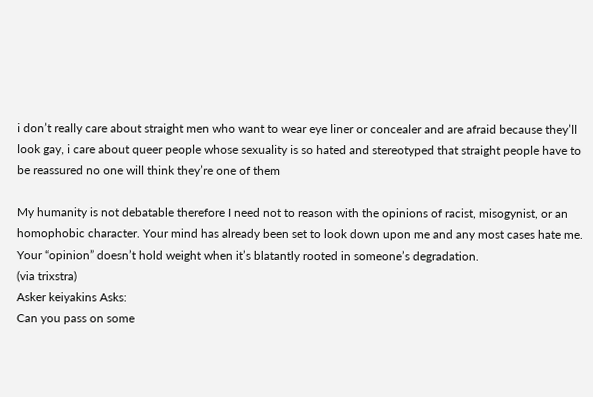i don’t really care about straight men who want to wear eye liner or concealer and are afraid because they’ll look gay, i care about queer people whose sexuality is so hated and stereotyped that straight people have to be reassured no one will think they’re one of them

My humanity is not debatable therefore I need not to reason with the opinions of racist, misogynist, or an homophobic character. Your mind has already been set to look down upon me and any most cases hate me. Your “opinion” doesn’t hold weight when it’s blatantly rooted in someone’s degradation.
(via trixstra)
Asker keiyakins Asks:
Can you pass on some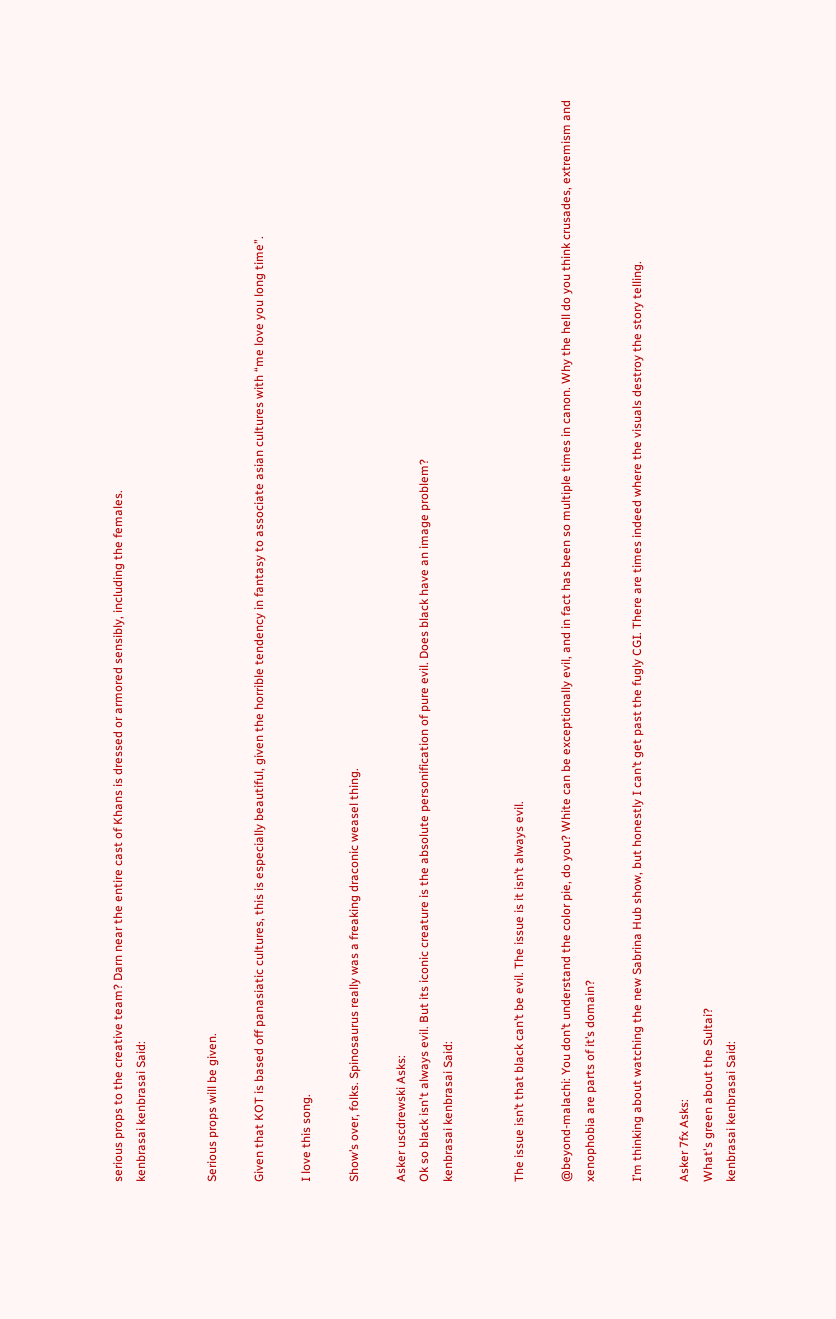serious props to the creative team? Darn near the entire cast of Khans is dressed or armored sensibly, including the females.
kenbrasai kenbrasai Said:


Serious props will be given.

Given that KOT is based off panasiatic cultures, this is especially beautiful, given the horrible tendency in fantasy to associate asian cultures with “me love you long time”.

I love this song.

Show’s over, folks. Spinosaurus really was a freaking draconic weasel thing.

Asker uscdrewski Asks:
Ok so black isn't always evil. But its iconic creature is the absolute personification of pure evil. Does black have an image problem?
kenbrasai kenbrasai Said:


The issue isn’t that black can’t be evil. The issue is it isn’t always evil.

@beyond-malachi: You don’t understand the color pie, do you? White can be exceptionally evil, and in fact has been so multiple times in canon. Why the hell do you think crusades, extremism and xenophobia are parts of it’s domain?

I’m thinking about watching the new Sabrina Hub show, but honestly I can’t get past the fugly CGI. There are times indeed where the visuals destroy the story telling.

Asker 7fx Asks:
What's green about the Sultai?
kenbrasai kenbrasai Said: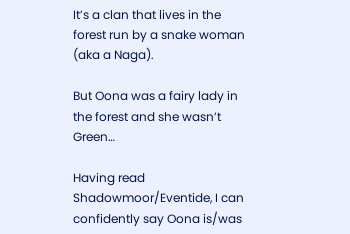It’s a clan that lives in the forest run by a snake woman (aka a Naga).

But Oona was a fairy lady in the forest and she wasn’t Green…

Having read Shadowmoor/Eventide, I can confidently say Oona is/was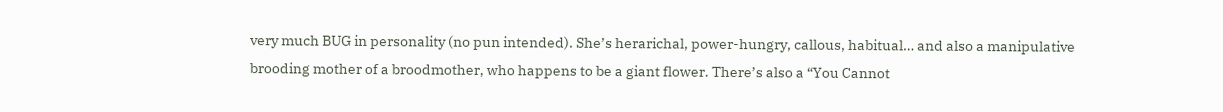very much BUG in personality (no pun intended). She’s herarichal, power-hungry, callous, habitual… and also a manipulative brooding mother of a broodmother, who happens to be a giant flower. There’s also a “You Cannot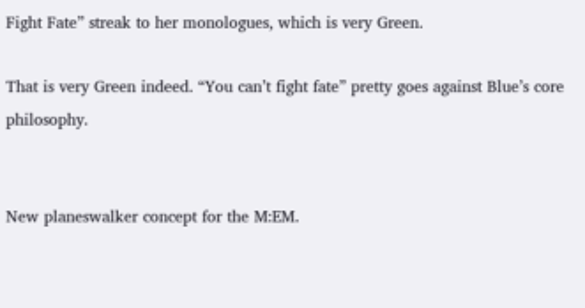Fight Fate” streak to her monologues, which is very Green.

That is very Green indeed. “You can’t fight fate” pretty goes against Blue’s core philosophy.


New planeswalker concept for the M:EM.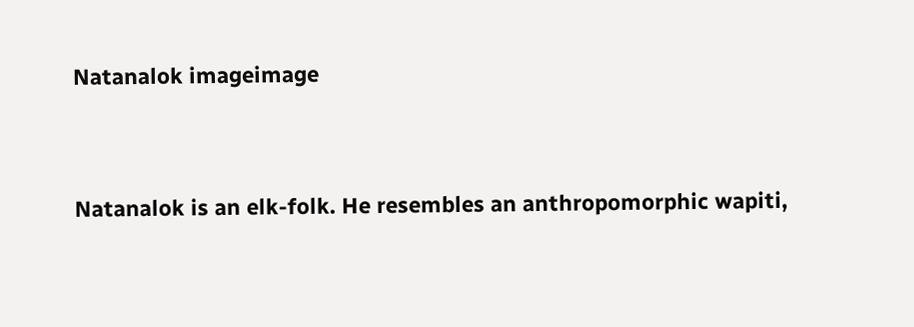Natanalok imageimage


Natanalok is an elk-folk. He resembles an anthropomorphic wapiti,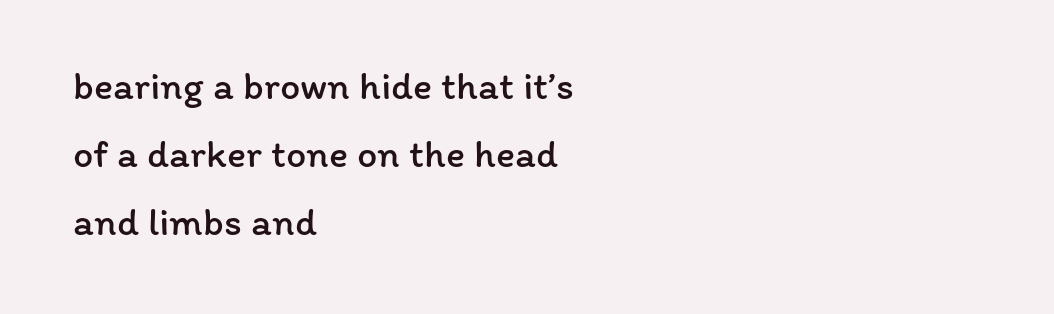bearing a brown hide that it’s of a darker tone on the head and limbs and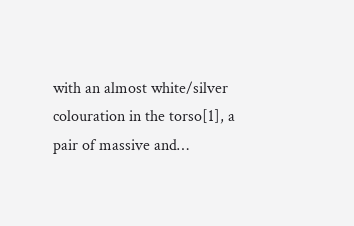with an almost white/silver colouration in the torso[1], a pair of massive and…